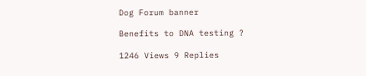Dog Forum banner

Benefits to DNA testing ?

1246 Views 9 Replies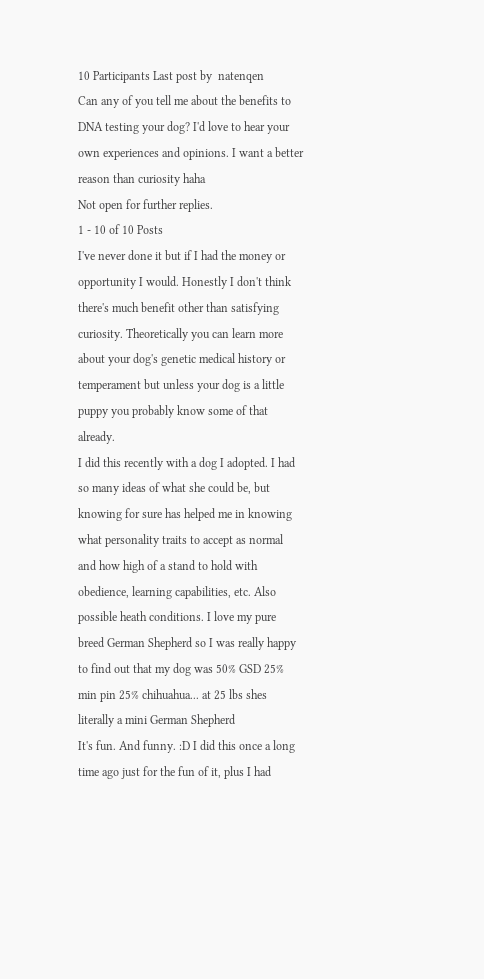10 Participants Last post by  natenqen
Can any of you tell me about the benefits to DNA testing your dog? I'd love to hear your own experiences and opinions. I want a better reason than curiosity haha
Not open for further replies.
1 - 10 of 10 Posts
I've never done it but if I had the money or opportunity I would. Honestly I don't think there's much benefit other than satisfying curiosity. Theoretically you can learn more about your dog's genetic medical history or temperament but unless your dog is a little puppy you probably know some of that already.
I did this recently with a dog I adopted. I had so many ideas of what she could be, but knowing for sure has helped me in knowing what personality traits to accept as normal and how high of a stand to hold with obedience, learning capabilities, etc. Also possible heath conditions. I love my pure breed German Shepherd so I was really happy to find out that my dog was 50% GSD 25% min pin 25% chihuahua... at 25 lbs shes literally a mini German Shepherd
It's fun. And funny. :D I did this once a long time ago just for the fun of it, plus I had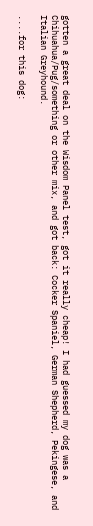gotten a great deal on the Wisdom Panel test, got it really cheap! I had guessed my dog was a Chihuahua/Pug/something or other mix, and got back: Cocker Spaniel, German Shepherd, Pekingese, and Italian Greyhound.

....for this dog: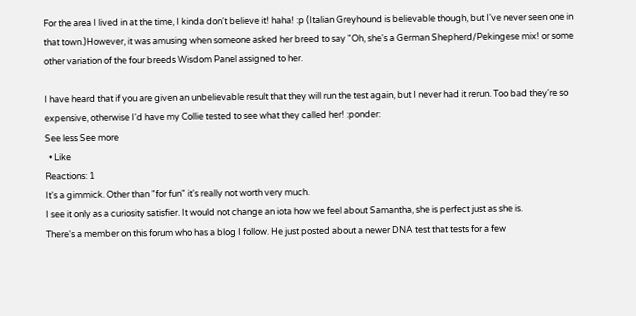For the area I lived in at the time, I kinda don't believe it! haha! :p (Italian Greyhound is believable though, but I've never seen one in that town.)However, it was amusing when someone asked her breed to say "Oh, she's a German Shepherd/Pekingese mix! or some other variation of the four breeds Wisdom Panel assigned to her.

I have heard that if you are given an unbelievable result that they will run the test again, but I never had it rerun. Too bad they're so expensive, otherwise I'd have my Collie tested to see what they called her! :ponder:
See less See more
  • Like
Reactions: 1
It's a gimmick. Other than "for fun" it's really not worth very much.
I see it only as a curiosity satisfier. It would not change an iota how we feel about Samantha, she is perfect just as she is.
There's a member on this forum who has a blog I follow. He just posted about a newer DNA test that tests for a few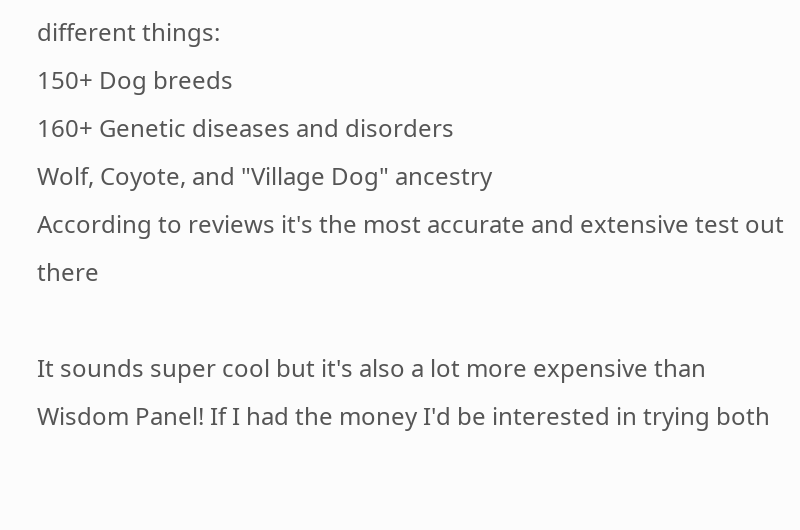different things:
150+ Dog breeds
160+ Genetic diseases and disorders
Wolf, Coyote, and "Village Dog" ancestry
According to reviews it's the most accurate and extensive test out there

It sounds super cool but it's also a lot more expensive than Wisdom Panel! If I had the money I'd be interested in trying both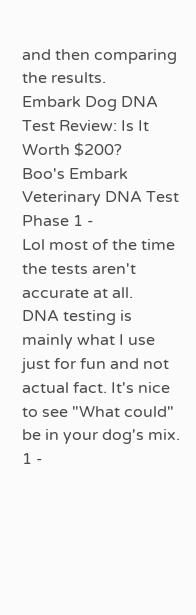and then comparing the results.
Embark Dog DNA Test Review: Is It Worth $200?
Boo's Embark Veterinary DNA Test Phase 1 -
Lol most of the time the tests aren't accurate at all.
DNA testing is mainly what I use just for fun and not actual fact. It's nice to see "What could" be in your dog's mix.
1 -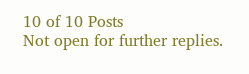10 of 10 Posts
Not open for further replies.